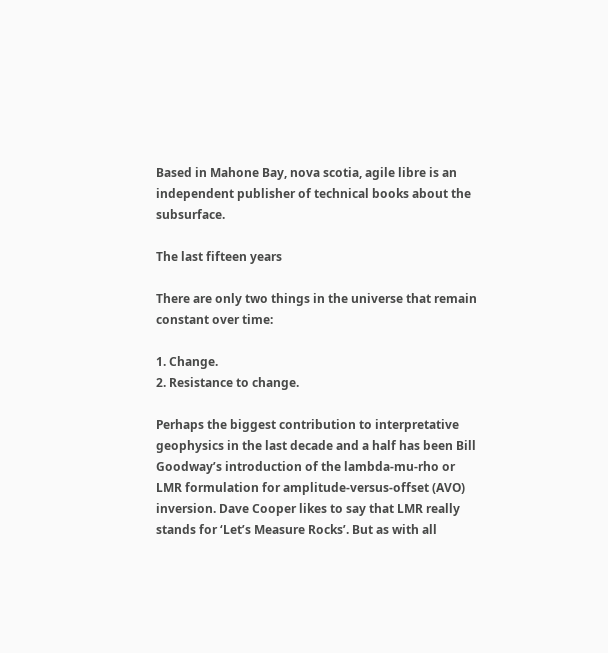Based in Mahone Bay, nova scotia, agile libre is an independent publisher of technical books about the subsurface.

The last fifteen years

There are only two things in the universe that remain constant over time:

1. Change.
2. Resistance to change.

Perhaps the biggest contribution to interpretative geophysics in the last decade and a half has been Bill Goodway’s introduction of the lambda-mu-rho or LMR formulation for amplitude-versus-offset (AVO) inversion. Dave Cooper likes to say that LMR really stands for ‘Let’s Measure Rocks’. But as with all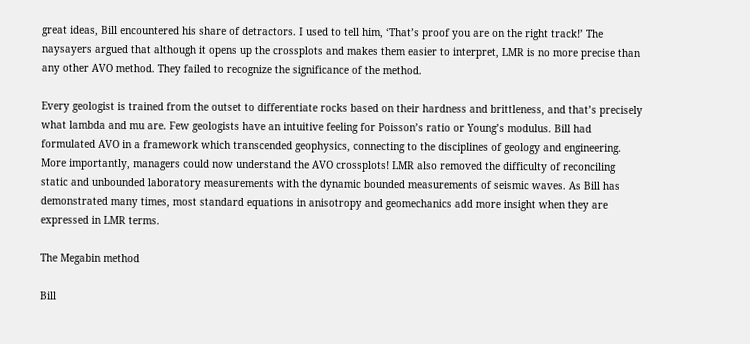great ideas, Bill encountered his share of detractors. I used to tell him, ‘That’s proof you are on the right track!’ The naysayers argued that although it opens up the crossplots and makes them easier to interpret, LMR is no more precise than any other AVO method. They failed to recognize the significance of the method.

Every geologist is trained from the outset to differentiate rocks based on their hardness and brittleness, and that’s precisely what lambda and mu are. Few geologists have an intuitive feeling for Poisson’s ratio or Young’s modulus. Bill had formulated AVO in a framework which transcended geophysics, connecting to the disciplines of geology and engineering. More importantly, managers could now understand the AVO crossplots! LMR also removed the difficulty of reconciling static and unbounded laboratory measurements with the dynamic bounded measurements of seismic waves. As Bill has demonstrated many times, most standard equations in anisotropy and geomechanics add more insight when they are expressed in LMR terms.

The Megabin method

Bill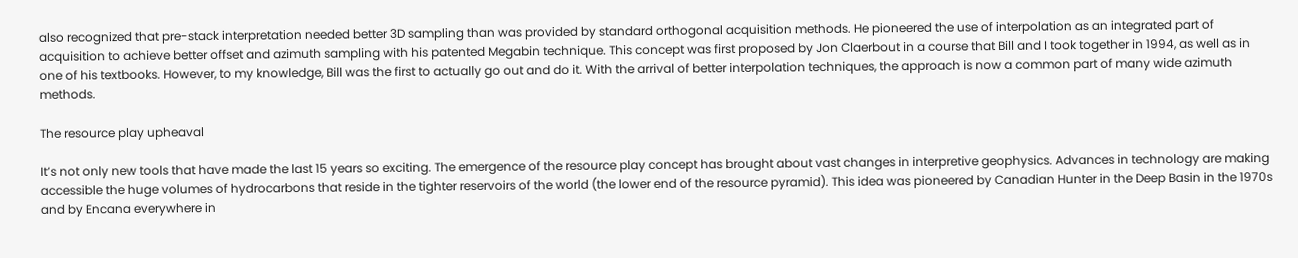also recognized that pre-stack interpretation needed better 3D sampling than was provided by standard orthogonal acquisition methods. He pioneered the use of interpolation as an integrated part of acquisition to achieve better offset and azimuth sampling with his patented Megabin technique. This concept was first proposed by Jon Claerbout in a course that Bill and I took together in 1994, as well as in one of his textbooks. However, to my knowledge, Bill was the first to actually go out and do it. With the arrival of better interpolation techniques, the approach is now a common part of many wide azimuth methods.

The resource play upheaval

It’s not only new tools that have made the last 15 years so exciting. The emergence of the resource play concept has brought about vast changes in interpretive geophysics. Advances in technology are making accessible the huge volumes of hydrocarbons that reside in the tighter reservoirs of the world (the lower end of the resource pyramid). This idea was pioneered by Canadian Hunter in the Deep Basin in the 1970s and by Encana everywhere in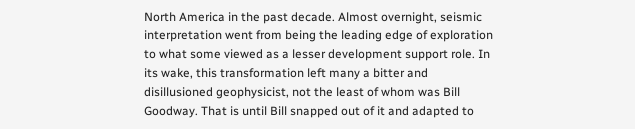North America in the past decade. Almost overnight, seismic interpretation went from being the leading edge of exploration to what some viewed as a lesser development support role. In its wake, this transformation left many a bitter and disillusioned geophysicist, not the least of whom was Bill Goodway. That is until Bill snapped out of it and adapted to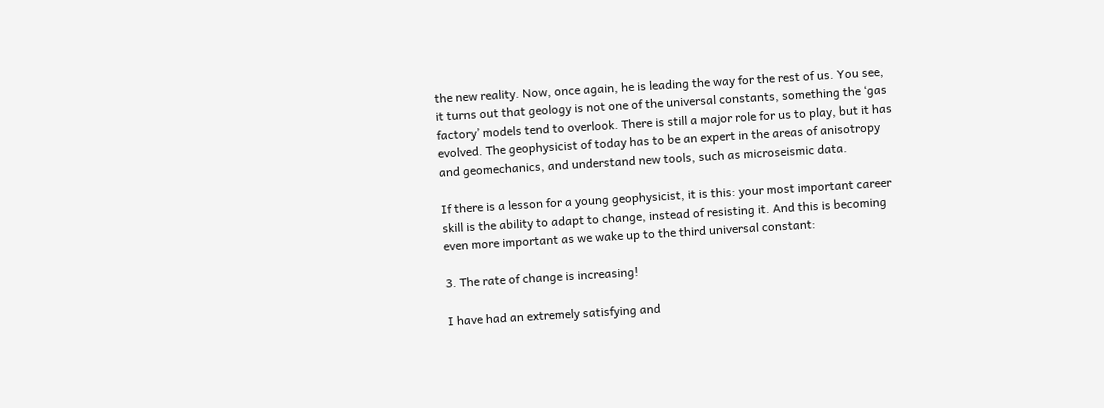the new reality. Now, once again, he is leading the way for the rest of us. You see, it turns out that geology is not one of the universal constants, something the ‘gas factory’ models tend to overlook. There is still a major role for us to play, but it has evolved. The geophysicist of today has to be an expert in the areas of anisotropy and geomechanics, and understand new tools, such as microseismic data.

If there is a lesson for a young geophysicist, it is this: your most important career skill is the ability to adapt to change, instead of resisting it. And this is becoming even more important as we wake up to the third universal constant:

3. The rate of change is increasing!

I have had an extremely satisfying and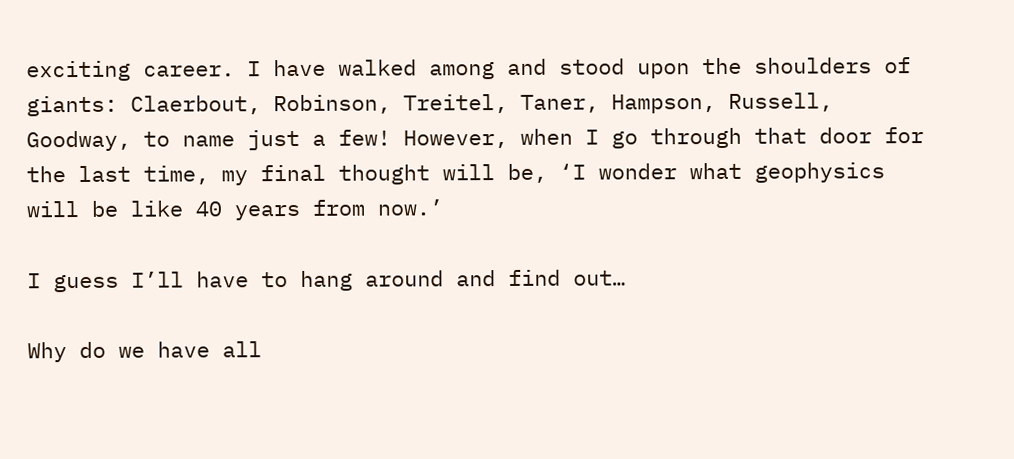exciting career. I have walked among and stood upon the shoulders of giants: Claerbout, Robinson, Treitel, Taner, Hampson, Russell, Goodway, to name just a few! However, when I go through that door for the last time, my final thought will be, ‘I wonder what geophysics will be like 40 years from now.’

I guess I’ll have to hang around and find out…

Why do we have all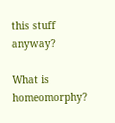this stuff anyway?

What is homeomorphy?